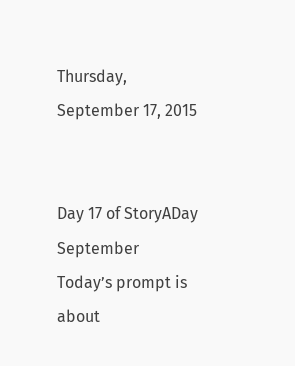Thursday, September 17, 2015


Day 17 of StoryADay September
Today’s prompt is about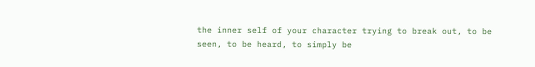the inner self of your character trying to break out, to be seen, to be heard, to simply be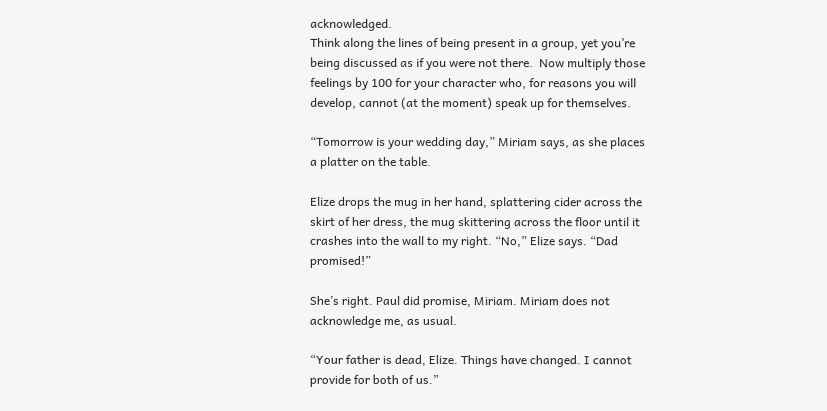acknowledged.
Think along the lines of being present in a group, yet you’re being discussed as if you were not there.  Now multiply those feelings by 100 for your character who, for reasons you will develop, cannot (at the moment) speak up for themselves.

“Tomorrow is your wedding day,” Miriam says, as she places a platter on the table.

Elize drops the mug in her hand, splattering cider across the skirt of her dress, the mug skittering across the floor until it crashes into the wall to my right. “No,” Elize says. “Dad promised!”

She’s right. Paul did promise, Miriam. Miriam does not acknowledge me, as usual.

“Your father is dead, Elize. Things have changed. I cannot provide for both of us.”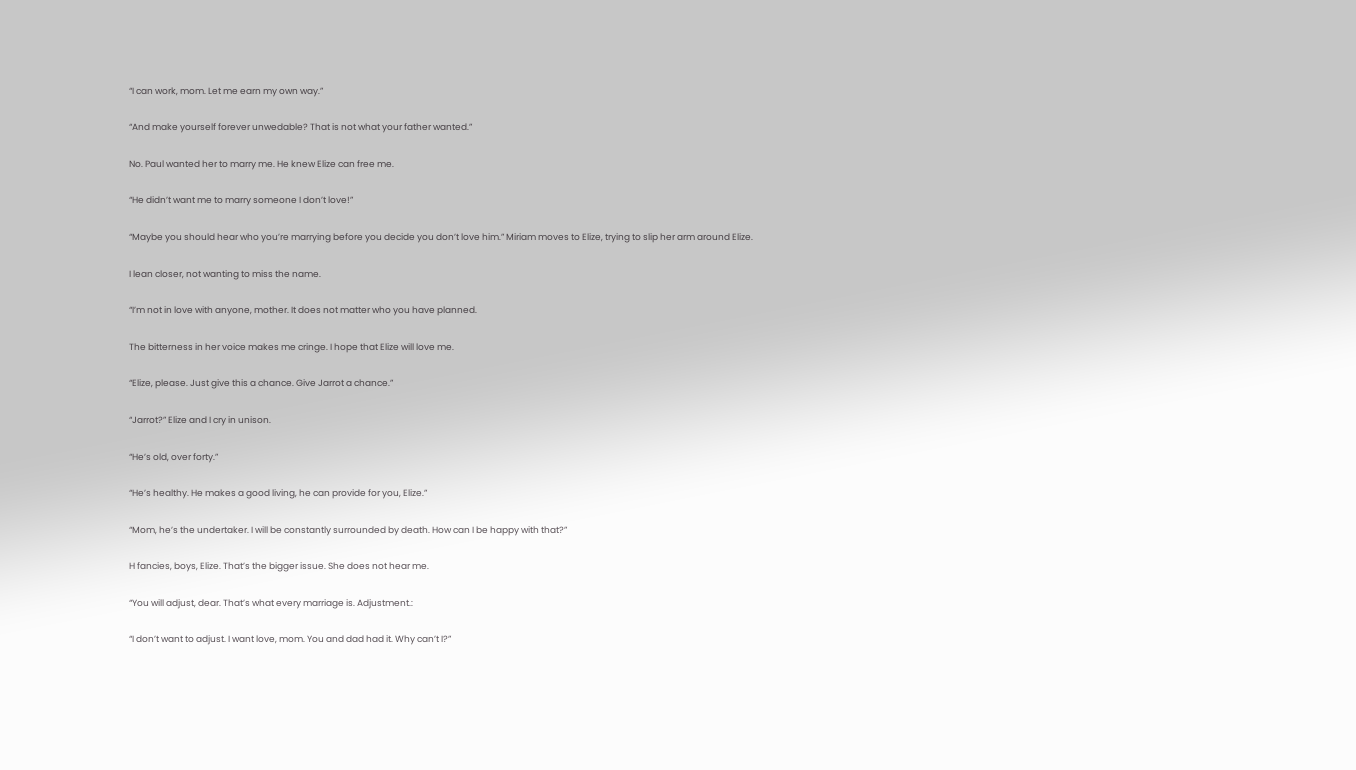“I can work, mom. Let me earn my own way.”

“And make yourself forever unwedable? That is not what your father wanted.”

No. Paul wanted her to marry me. He knew Elize can free me.

“He didn’t want me to marry someone I don’t love!”

“Maybe you should hear who you’re marrying before you decide you don’t love him.” Miriam moves to Elize, trying to slip her arm around Elize.

I lean closer, not wanting to miss the name.

“I’m not in love with anyone, mother. It does not matter who you have planned.

The bitterness in her voice makes me cringe. I hope that Elize will love me.

“Elize, please. Just give this a chance. Give Jarrot a chance.”

“Jarrot?” Elize and I cry in unison.

“He’s old, over forty.”

“He’s healthy. He makes a good living, he can provide for you, Elize.”

“Mom, he’s the undertaker. I will be constantly surrounded by death. How can I be happy with that?”

H fancies, boys, Elize. That’s the bigger issue. She does not hear me.

“You will adjust, dear. That’s what every marriage is. Adjustment.:

“I don’t want to adjust. I want love, mom. You and dad had it. Why can’t I?”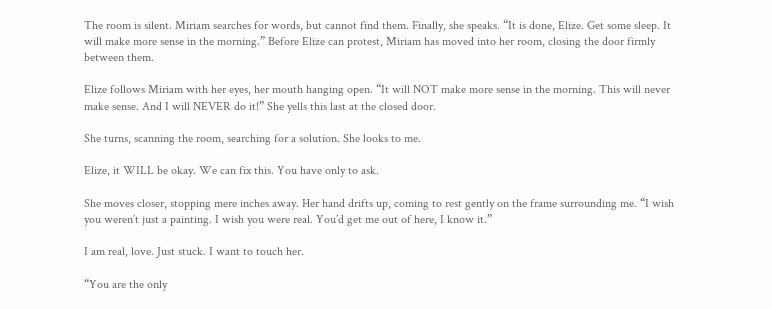The room is silent. Miriam searches for words, but cannot find them. Finally, she speaks. “It is done, Elize. Get some sleep. It will make more sense in the morning.” Before Elize can protest, Miriam has moved into her room, closing the door firmly between them.

Elize follows Miriam with her eyes, her mouth hanging open. “It will NOT make more sense in the morning. This will never make sense. And I will NEVER do it!” She yells this last at the closed door.

She turns, scanning the room, searching for a solution. She looks to me.

Elize, it WILL be okay. We can fix this. You have only to ask.

She moves closer, stopping mere inches away. Her hand drifts up, coming to rest gently on the frame surrounding me. “I wish you weren’t just a painting. I wish you were real. You’d get me out of here, I know it.”

I am real, love. Just stuck. I want to touch her.

“You are the only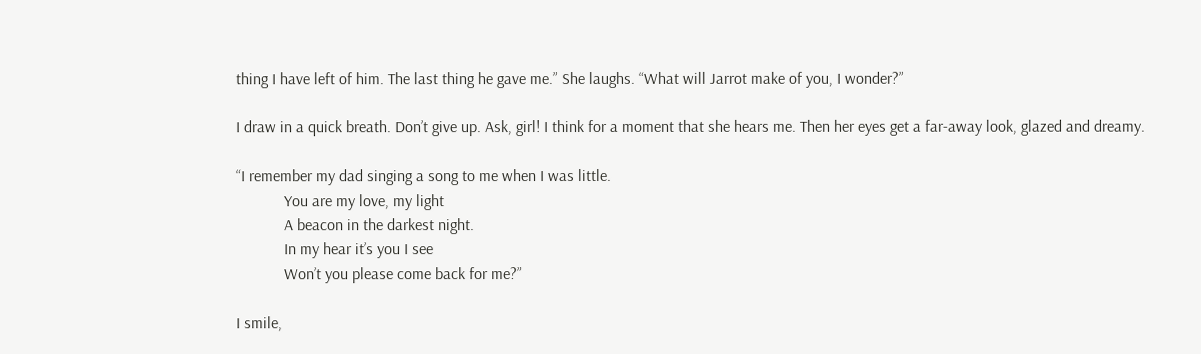thing I have left of him. The last thing he gave me.” She laughs. “What will Jarrot make of you, I wonder?”

I draw in a quick breath. Don’t give up. Ask, girl! I think for a moment that she hears me. Then her eyes get a far-away look, glazed and dreamy.

“I remember my dad singing a song to me when I was little.
            You are my love, my light
            A beacon in the darkest night.
            In my hear it’s you I see
            Won’t you please come back for me?”

I smile,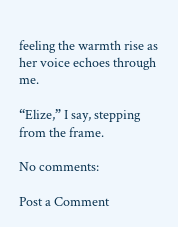feeling the warmth rise as her voice echoes through me.

“Elize,” I say, stepping from the frame.

No comments:

Post a Comment